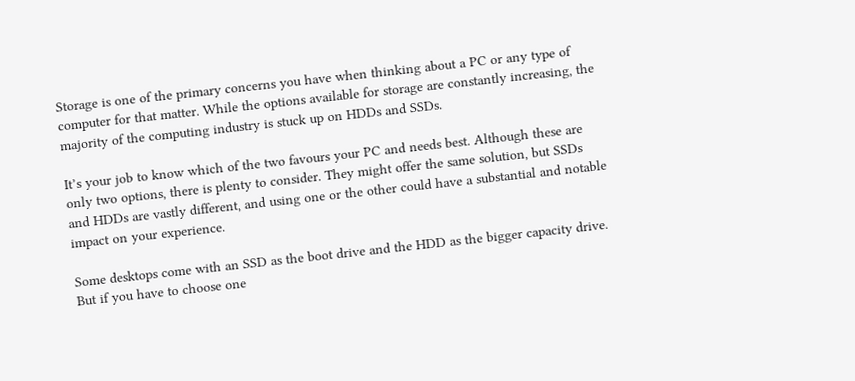Storage is one of the primary concerns you have when thinking about a PC or any type of computer for that matter. While the options available for storage are constantly increasing, the majority of the computing industry is stuck up on HDDs and SSDs.

It’s your job to know which of the two favours your PC and needs best. Although these are only two options, there is plenty to consider. They might offer the same solution, but SSDs and HDDs are vastly different, and using one or the other could have a substantial and notable impact on your experience.

Some desktops come with an SSD as the boot drive and the HDD as the bigger capacity drive. But if you have to choose one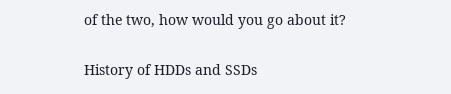of the two, how would you go about it?

History of HDDs and SSDs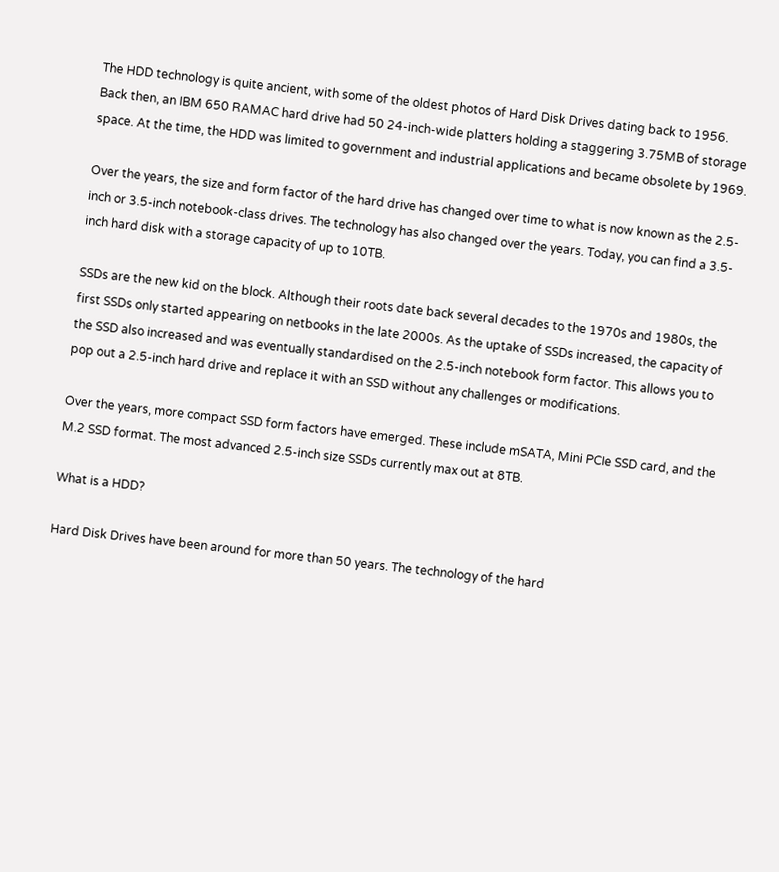The HDD technology is quite ancient, with some of the oldest photos of Hard Disk Drives dating back to 1956. Back then, an IBM 650 RAMAC hard drive had 50 24-inch-wide platters holding a staggering 3.75MB of storage space. At the time, the HDD was limited to government and industrial applications and became obsolete by 1969.

Over the years, the size and form factor of the hard drive has changed over time to what is now known as the 2.5-inch or 3.5-inch notebook-class drives. The technology has also changed over the years. Today, you can find a 3.5-inch hard disk with a storage capacity of up to 10TB.

SSDs are the new kid on the block. Although their roots date back several decades to the 1970s and 1980s, the first SSDs only started appearing on netbooks in the late 2000s. As the uptake of SSDs increased, the capacity of the SSD also increased and was eventually standardised on the 2.5-inch notebook form factor. This allows you to pop out a 2.5-inch hard drive and replace it with an SSD without any challenges or modifications.

Over the years, more compact SSD form factors have emerged. These include mSATA, Mini PCIe SSD card, and the M.2 SSD format. The most advanced 2.5-inch size SSDs currently max out at 8TB.

What is a HDD?

Hard Disk Drives have been around for more than 50 years. The technology of the hard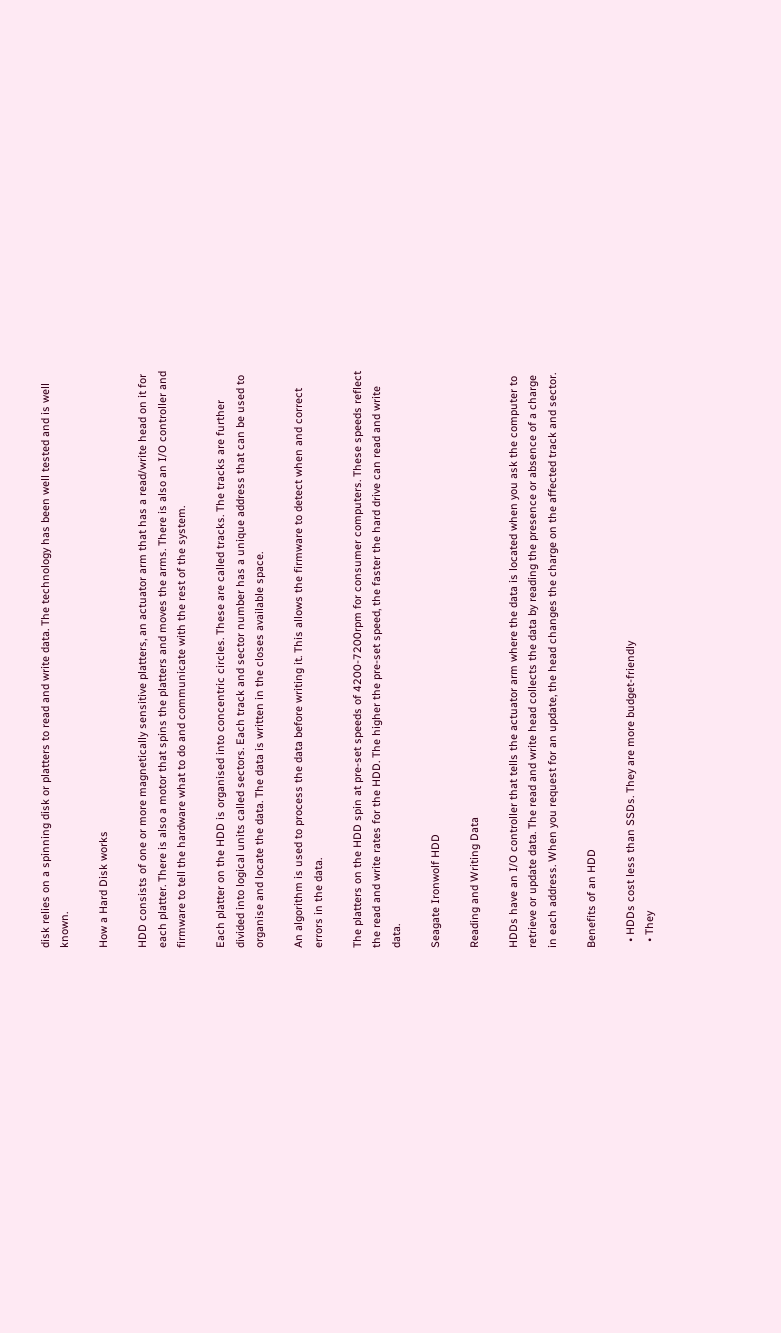disk relies on a spinning disk or platters to read and write data. The technology has been well tested and is well known.

How a Hard Disk works

HDD consists of one or more magnetically sensitive platters, an actuator arm that has a read/write head on it for each platter. There is also a motor that spins the platters and moves the arms. There is also an I/O controller and firmware to tell the hardware what to do and communicate with the rest of the system.

Each platter on the HDD is organised into concentric circles. These are called tracks. The tracks are further divided into logical units called sectors. Each track and sector number has a unique address that can be used to organise and locate the data. The data is written in the closes available space.

An algorithm is used to process the data before writing it. This allows the firmware to detect when and correct errors in the data.

The platters on the HDD spin at pre-set speeds of 4200-7200rpm for consumer computers. These speeds reflect the read and write rates for the HDD. The higher the pre-set speed, the faster the hard drive can read and write data.

Seagate Ironwolf HDD

Reading and Writing Data

HDDs have an I/O controller that tells the actuator arm where the data is located when you ask the computer to retrieve or update data. The read and write head collects the data by reading the presence or absence of a charge in each address. When you request for an update, the head changes the charge on the affected track and sector.

Benefits of an HDD

  • HDDs cost less than SSDs. They are more budget-friendly
  • They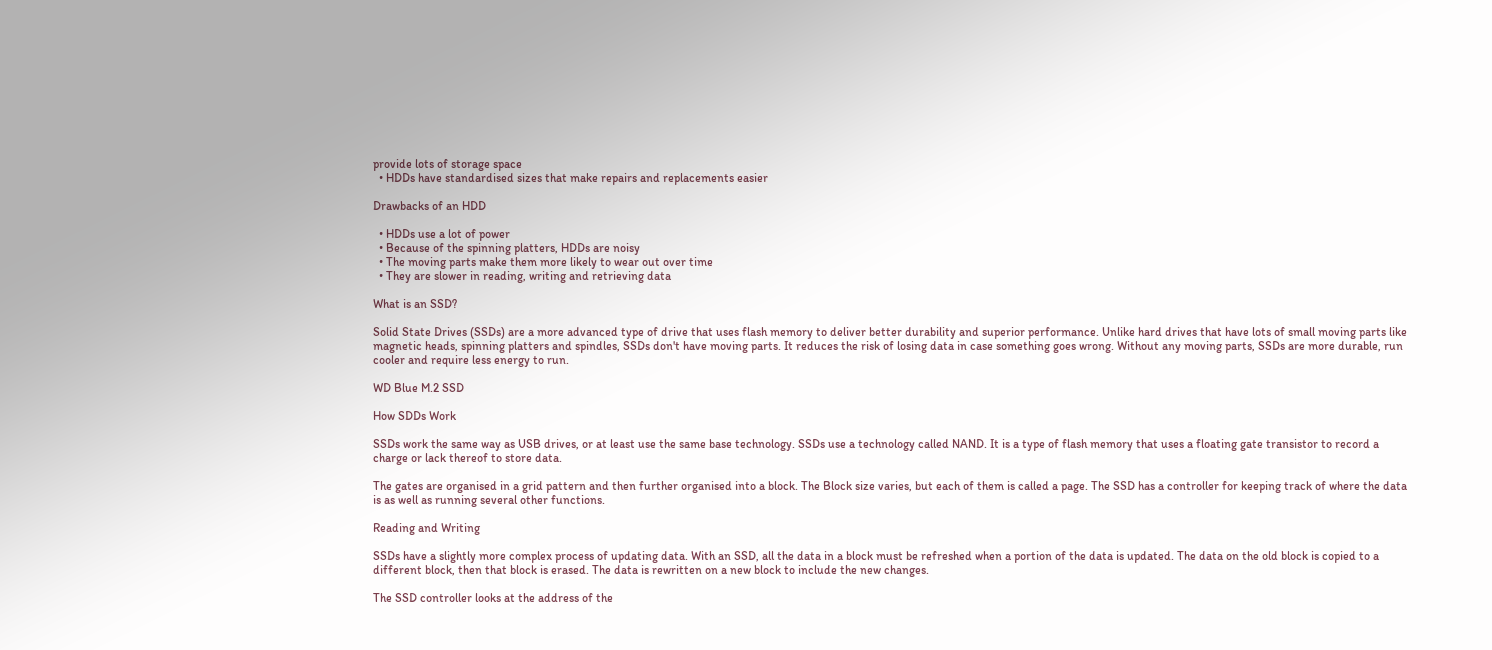provide lots of storage space
  • HDDs have standardised sizes that make repairs and replacements easier

Drawbacks of an HDD

  • HDDs use a lot of power
  • Because of the spinning platters, HDDs are noisy
  • The moving parts make them more likely to wear out over time
  • They are slower in reading, writing and retrieving data

What is an SSD?

Solid State Drives (SSDs) are a more advanced type of drive that uses flash memory to deliver better durability and superior performance. Unlike hard drives that have lots of small moving parts like magnetic heads, spinning platters and spindles, SSDs don't have moving parts. It reduces the risk of losing data in case something goes wrong. Without any moving parts, SSDs are more durable, run cooler and require less energy to run.

WD Blue M.2 SSD

How SDDs Work

SSDs work the same way as USB drives, or at least use the same base technology. SSDs use a technology called NAND. It is a type of flash memory that uses a floating gate transistor to record a charge or lack thereof to store data.

The gates are organised in a grid pattern and then further organised into a block. The Block size varies, but each of them is called a page. The SSD has a controller for keeping track of where the data is as well as running several other functions.

Reading and Writing

SSDs have a slightly more complex process of updating data. With an SSD, all the data in a block must be refreshed when a portion of the data is updated. The data on the old block is copied to a different block, then that block is erased. The data is rewritten on a new block to include the new changes.

The SSD controller looks at the address of the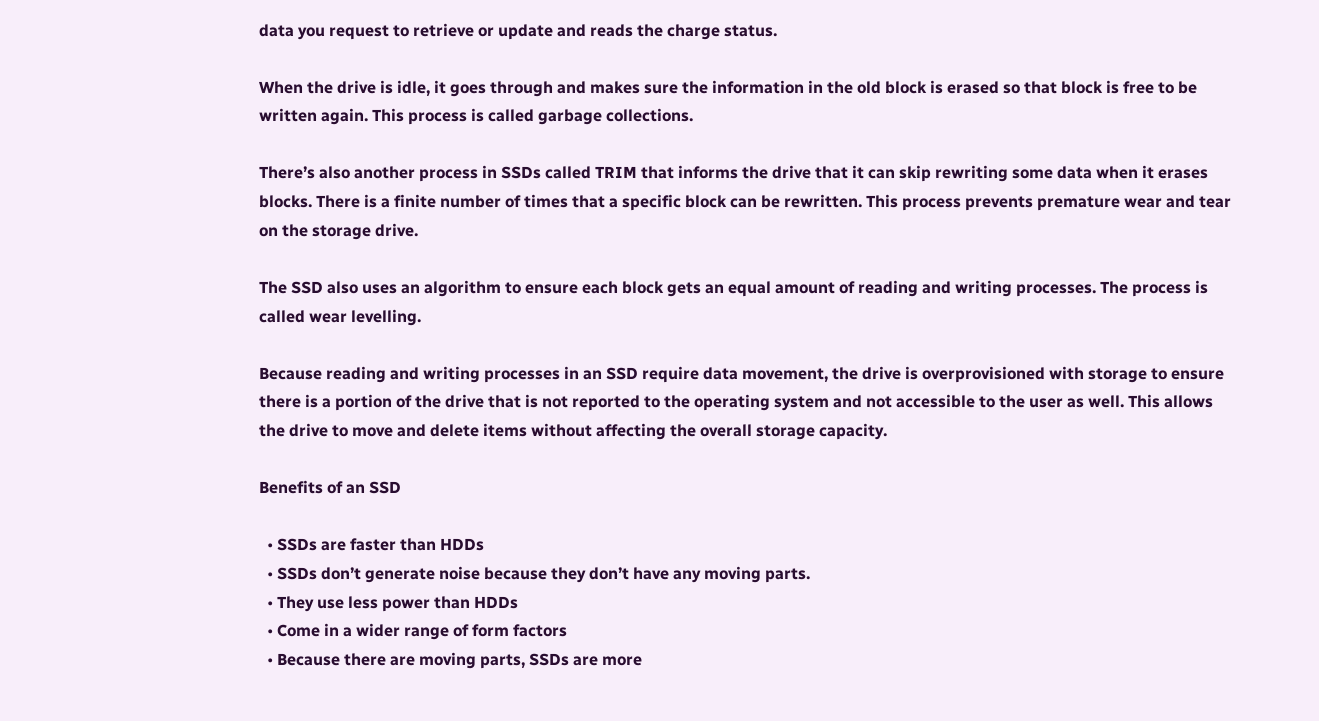data you request to retrieve or update and reads the charge status.

When the drive is idle, it goes through and makes sure the information in the old block is erased so that block is free to be written again. This process is called garbage collections.

There’s also another process in SSDs called TRIM that informs the drive that it can skip rewriting some data when it erases blocks. There is a finite number of times that a specific block can be rewritten. This process prevents premature wear and tear on the storage drive.

The SSD also uses an algorithm to ensure each block gets an equal amount of reading and writing processes. The process is called wear levelling.

Because reading and writing processes in an SSD require data movement, the drive is overprovisioned with storage to ensure there is a portion of the drive that is not reported to the operating system and not accessible to the user as well. This allows the drive to move and delete items without affecting the overall storage capacity.

Benefits of an SSD

  • SSDs are faster than HDDs
  • SSDs don’t generate noise because they don’t have any moving parts.
  • They use less power than HDDs
  • Come in a wider range of form factors
  • Because there are moving parts, SSDs are more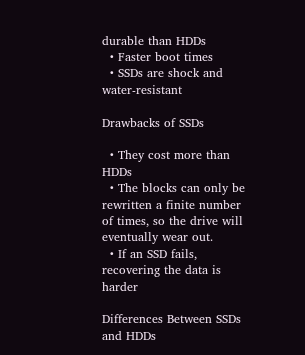durable than HDDs
  • Faster boot times
  • SSDs are shock and water-resistant

Drawbacks of SSDs

  • They cost more than HDDs
  • The blocks can only be rewritten a finite number of times, so the drive will eventually wear out.
  • If an SSD fails, recovering the data is harder

Differences Between SSDs and HDDs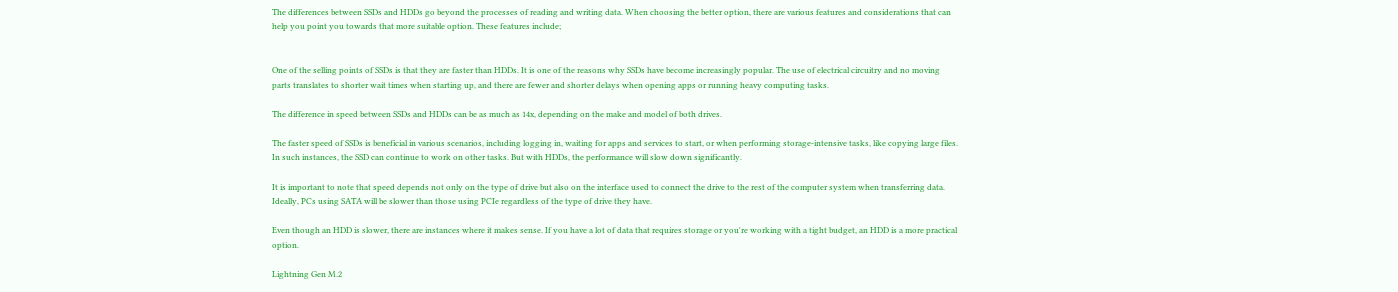The differences between SSDs and HDDs go beyond the processes of reading and writing data. When choosing the better option, there are various features and considerations that can help you point you towards that more suitable option. These features include;


One of the selling points of SSDs is that they are faster than HDDs. It is one of the reasons why SSDs have become increasingly popular. The use of electrical circuitry and no moving parts translates to shorter wait times when starting up, and there are fewer and shorter delays when opening apps or running heavy computing tasks.

The difference in speed between SSDs and HDDs can be as much as 14x, depending on the make and model of both drives.

The faster speed of SSDs is beneficial in various scenarios, including logging in, waiting for apps and services to start, or when performing storage-intensive tasks, like copying large files. In such instances, the SSD can continue to work on other tasks. But with HDDs, the performance will slow down significantly.

It is important to note that speed depends not only on the type of drive but also on the interface used to connect the drive to the rest of the computer system when transferring data. Ideally, PCs using SATA will be slower than those using PCIe regardless of the type of drive they have.

Even though an HDD is slower, there are instances where it makes sense. If you have a lot of data that requires storage or you're working with a tight budget, an HDD is a more practical option.

Lightning Gen M.2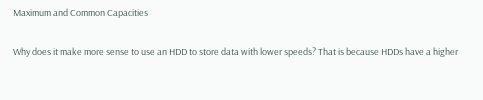Maximum and Common Capacities

Why does it make more sense to use an HDD to store data with lower speeds? That is because HDDs have a higher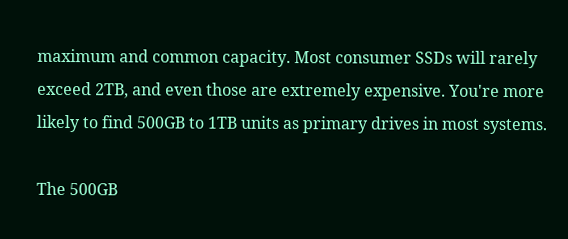maximum and common capacity. Most consumer SSDs will rarely exceed 2TB, and even those are extremely expensive. You're more likely to find 500GB to 1TB units as primary drives in most systems.

The 500GB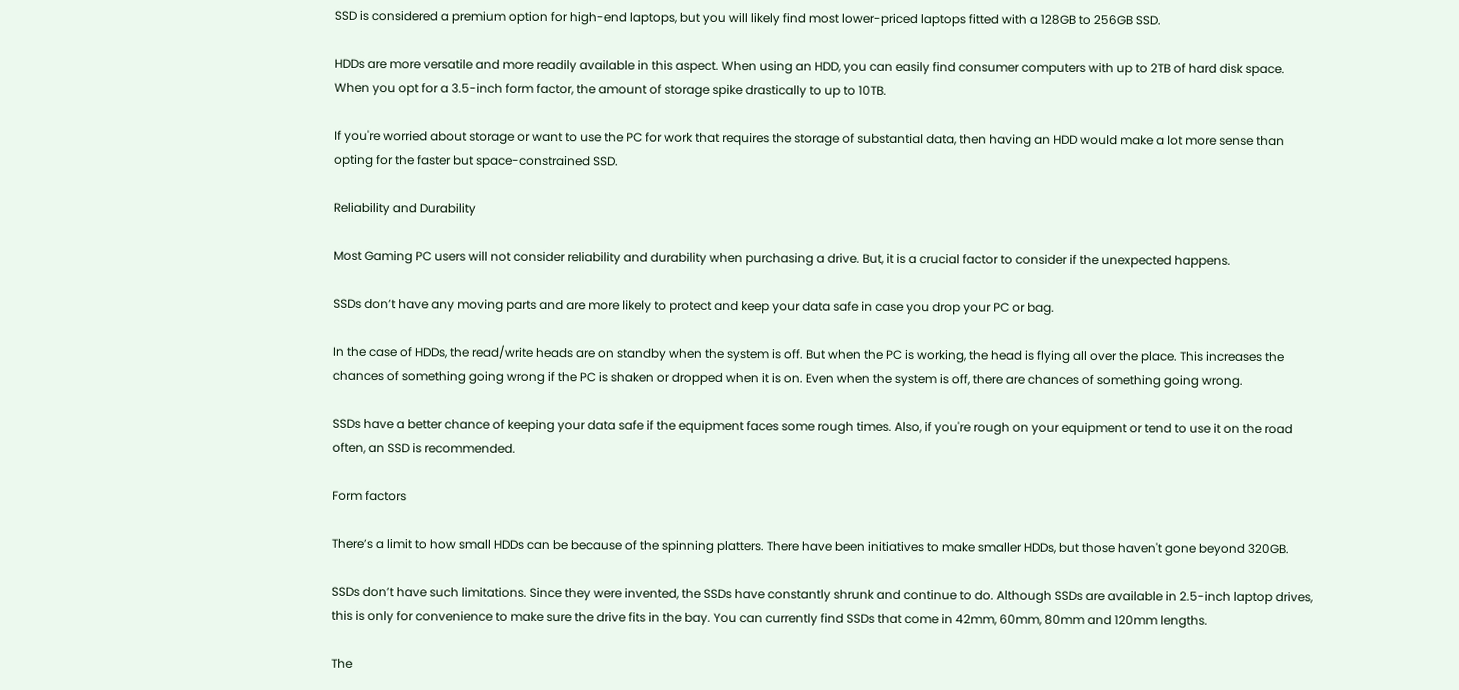SSD is considered a premium option for high-end laptops, but you will likely find most lower-priced laptops fitted with a 128GB to 256GB SSD.

HDDs are more versatile and more readily available in this aspect. When using an HDD, you can easily find consumer computers with up to 2TB of hard disk space. When you opt for a 3.5-inch form factor, the amount of storage spike drastically to up to 10TB.

If you're worried about storage or want to use the PC for work that requires the storage of substantial data, then having an HDD would make a lot more sense than opting for the faster but space-constrained SSD.

Reliability and Durability

Most Gaming PC users will not consider reliability and durability when purchasing a drive. But, it is a crucial factor to consider if the unexpected happens.

SSDs don’t have any moving parts and are more likely to protect and keep your data safe in case you drop your PC or bag.

In the case of HDDs, the read/write heads are on standby when the system is off. But when the PC is working, the head is flying all over the place. This increases the chances of something going wrong if the PC is shaken or dropped when it is on. Even when the system is off, there are chances of something going wrong.

SSDs have a better chance of keeping your data safe if the equipment faces some rough times. Also, if you're rough on your equipment or tend to use it on the road often, an SSD is recommended.

Form factors

There’s a limit to how small HDDs can be because of the spinning platters. There have been initiatives to make smaller HDDs, but those haven't gone beyond 320GB.

SSDs don’t have such limitations. Since they were invented, the SSDs have constantly shrunk and continue to do. Although SSDs are available in 2.5-inch laptop drives, this is only for convenience to make sure the drive fits in the bay. You can currently find SSDs that come in 42mm, 60mm, 80mm and 120mm lengths.

The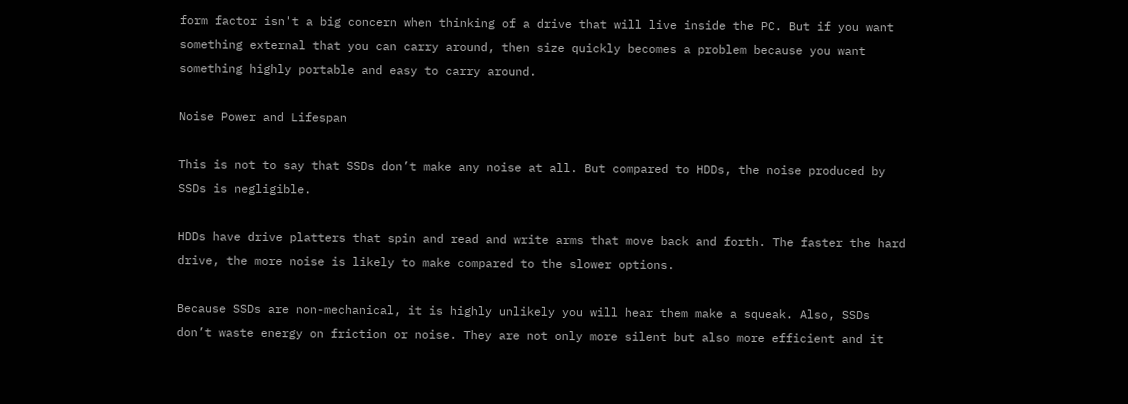form factor isn't a big concern when thinking of a drive that will live inside the PC. But if you want something external that you can carry around, then size quickly becomes a problem because you want something highly portable and easy to carry around.

Noise Power and Lifespan

This is not to say that SSDs don’t make any noise at all. But compared to HDDs, the noise produced by SSDs is negligible.

HDDs have drive platters that spin and read and write arms that move back and forth. The faster the hard drive, the more noise is likely to make compared to the slower options.

Because SSDs are non-mechanical, it is highly unlikely you will hear them make a squeak. Also, SSDs don’t waste energy on friction or noise. They are not only more silent but also more efficient and it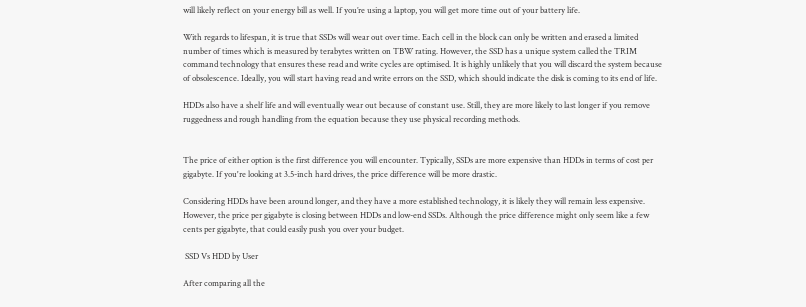will likely reflect on your energy bill as well. If you’re using a laptop, you will get more time out of your battery life.

With regards to lifespan, it is true that SSDs will wear out over time. Each cell in the block can only be written and erased a limited number of times which is measured by terabytes written on TBW rating. However, the SSD has a unique system called the TRIM command technology that ensures these read and write cycles are optimised. It is highly unlikely that you will discard the system because of obsolescence. Ideally, you will start having read and write errors on the SSD, which should indicate the disk is coming to its end of life.

HDDs also have a shelf life and will eventually wear out because of constant use. Still, they are more likely to last longer if you remove ruggedness and rough handling from the equation because they use physical recording methods.


The price of either option is the first difference you will encounter. Typically, SSDs are more expensive than HDDs in terms of cost per gigabyte. If you're looking at 3.5-inch hard drives, the price difference will be more drastic.

Considering HDDs have been around longer, and they have a more established technology, it is likely they will remain less expensive. However, the price per gigabyte is closing between HDDs and low-end SSDs. Although the price difference might only seem like a few cents per gigabyte, that could easily push you over your budget.

 SSD Vs HDD by User

After comparing all the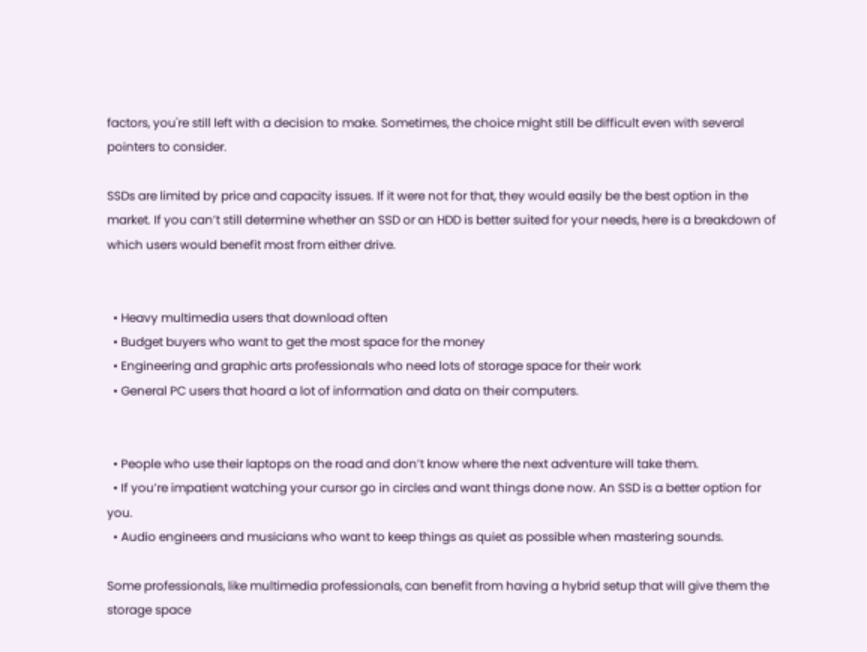factors, you're still left with a decision to make. Sometimes, the choice might still be difficult even with several pointers to consider.

SSDs are limited by price and capacity issues. If it were not for that, they would easily be the best option in the market. If you can’t still determine whether an SSD or an HDD is better suited for your needs, here is a breakdown of which users would benefit most from either drive.


  • Heavy multimedia users that download often
  • Budget buyers who want to get the most space for the money
  • Engineering and graphic arts professionals who need lots of storage space for their work
  • General PC users that hoard a lot of information and data on their computers.


  • People who use their laptops on the road and don’t know where the next adventure will take them.
  • If you’re impatient watching your cursor go in circles and want things done now. An SSD is a better option for you.
  • Audio engineers and musicians who want to keep things as quiet as possible when mastering sounds.

Some professionals, like multimedia professionals, can benefit from having a hybrid setup that will give them the storage space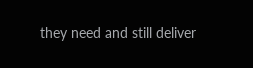they need and still deliver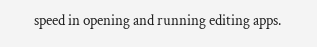speed in opening and running editing apps.